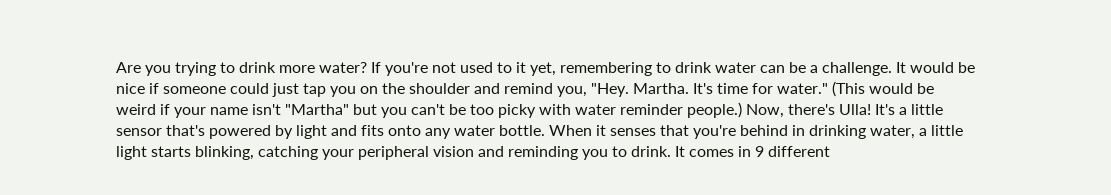Are you trying to drink more water? If you're not used to it yet, remembering to drink water can be a challenge. It would be nice if someone could just tap you on the shoulder and remind you, "Hey. Martha. It's time for water." (This would be weird if your name isn't "Martha" but you can't be too picky with water reminder people.) Now, there's Ulla! It's a little sensor that's powered by light and fits onto any water bottle. When it senses that you're behind in drinking water, a little light starts blinking, catching your peripheral vision and reminding you to drink. It comes in 9 different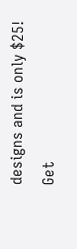designs and is only $25! Get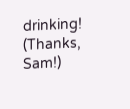drinking! (Thanks, Sam!)